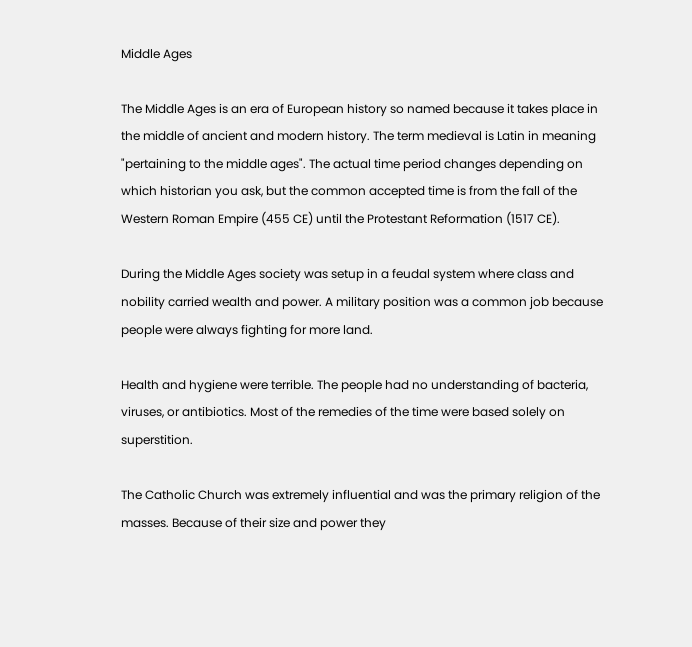Middle Ages

The Middle Ages is an era of European history so named because it takes place in the middle of ancient and modern history. The term medieval is Latin in meaning "pertaining to the middle ages". The actual time period changes depending on which historian you ask, but the common accepted time is from the fall of the Western Roman Empire (455 CE) until the Protestant Reformation (1517 CE).

During the Middle Ages society was setup in a feudal system where class and nobility carried wealth and power. A military position was a common job because people were always fighting for more land.

Health and hygiene were terrible. The people had no understanding of bacteria, viruses, or antibiotics. Most of the remedies of the time were based solely on superstition.

The Catholic Church was extremely influential and was the primary religion of the masses. Because of their size and power they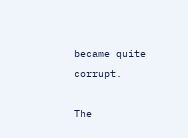became quite corrupt.

The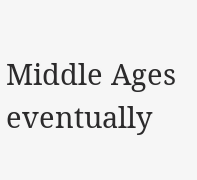Middle Ages eventually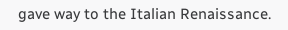gave way to the Italian Renaissance.